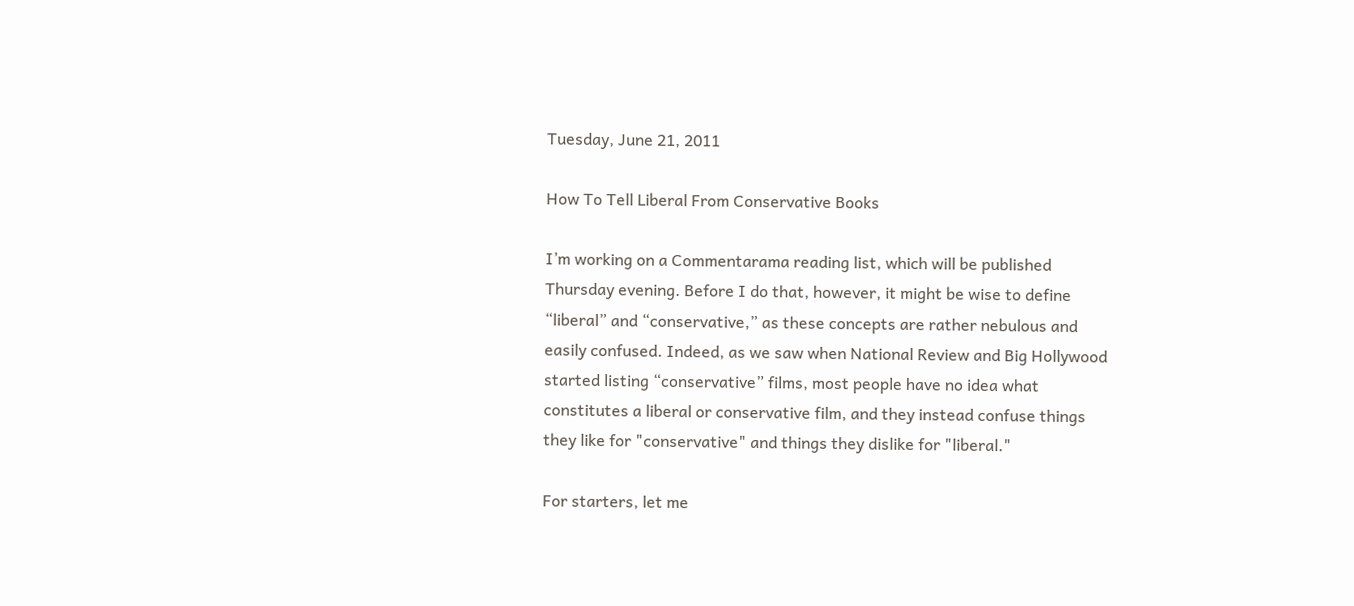Tuesday, June 21, 2011

How To Tell Liberal From Conservative Books

I’m working on a Commentarama reading list, which will be published Thursday evening. Before I do that, however, it might be wise to define “liberal” and “conservative,” as these concepts are rather nebulous and easily confused. Indeed, as we saw when National Review and Big Hollywood started listing “conservative” films, most people have no idea what constitutes a liberal or conservative film, and they instead confuse things they like for "conservative" and things they dislike for "liberal."

For starters, let me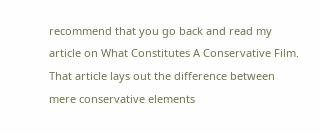recommend that you go back and read my article on What Constitutes A Conservative Film. That article lays out the difference between mere conservative elements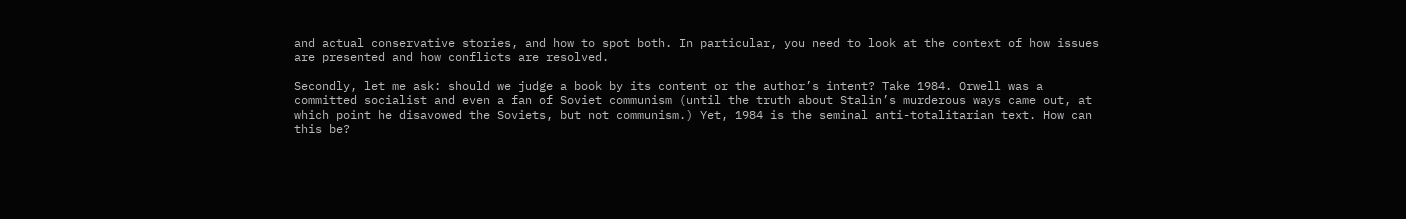and actual conservative stories, and how to spot both. In particular, you need to look at the context of how issues are presented and how conflicts are resolved.

Secondly, let me ask: should we judge a book by its content or the author’s intent? Take 1984. Orwell was a committed socialist and even a fan of Soviet communism (until the truth about Stalin’s murderous ways came out, at which point he disavowed the Soviets, but not communism.) Yet, 1984 is the seminal anti-totalitarian text. How can this be?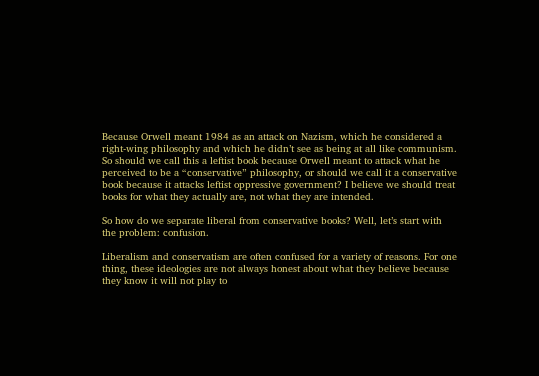Because Orwell meant 1984 as an attack on Nazism, which he considered a right-wing philosophy and which he didn’t see as being at all like communism. So should we call this a leftist book because Orwell meant to attack what he perceived to be a “conservative” philosophy, or should we call it a conservative book because it attacks leftist oppressive government? I believe we should treat books for what they actually are, not what they are intended.

So how do we separate liberal from conservative books? Well, let’s start with the problem: confusion.

Liberalism and conservatism are often confused for a variety of reasons. For one thing, these ideologies are not always honest about what they believe because they know it will not play to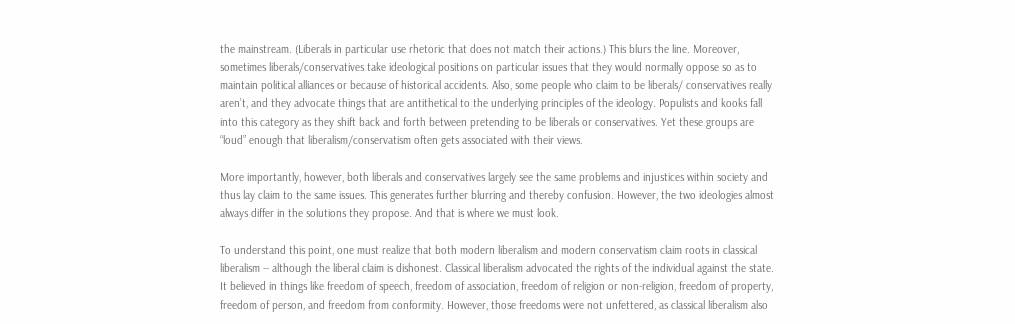the mainstream. (Liberals in particular use rhetoric that does not match their actions.) This blurs the line. Moreover, sometimes liberals/conservatives take ideological positions on particular issues that they would normally oppose so as to maintain political alliances or because of historical accidents. Also, some people who claim to be liberals/ conservatives really aren’t, and they advocate things that are antithetical to the underlying principles of the ideology. Populists and kooks fall into this category as they shift back and forth between pretending to be liberals or conservatives. Yet these groups are “loud” enough that liberalism/conservatism often gets associated with their views.

More importantly, however, both liberals and conservatives largely see the same problems and injustices within society and thus lay claim to the same issues. This generates further blurring and thereby confusion. However, the two ideologies almost always differ in the solutions they propose. And that is where we must look.

To understand this point, one must realize that both modern liberalism and modern conservatism claim roots in classical liberalism -- although the liberal claim is dishonest. Classical liberalism advocated the rights of the individual against the state. It believed in things like freedom of speech, freedom of association, freedom of religion or non-religion, freedom of property, freedom of person, and freedom from conformity. However, those freedoms were not unfettered, as classical liberalism also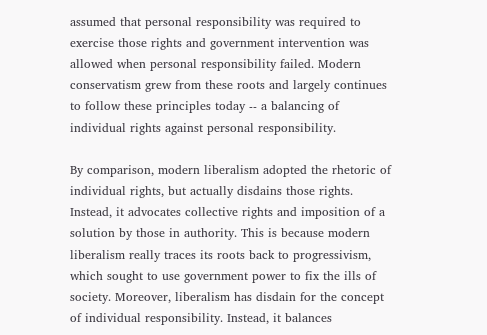assumed that personal responsibility was required to exercise those rights and government intervention was allowed when personal responsibility failed. Modern conservatism grew from these roots and largely continues to follow these principles today -- a balancing of individual rights against personal responsibility.

By comparison, modern liberalism adopted the rhetoric of individual rights, but actually disdains those rights. Instead, it advocates collective rights and imposition of a solution by those in authority. This is because modern liberalism really traces its roots back to progressivism, which sought to use government power to fix the ills of society. Moreover, liberalism has disdain for the concept of individual responsibility. Instead, it balances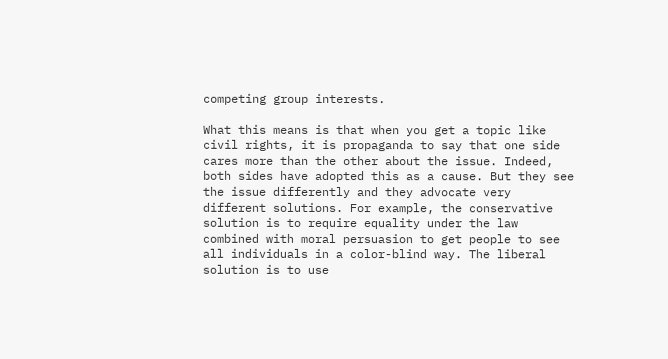competing group interests.

What this means is that when you get a topic like civil rights, it is propaganda to say that one side cares more than the other about the issue. Indeed, both sides have adopted this as a cause. But they see the issue differently and they advocate very different solutions. For example, the conservative solution is to require equality under the law combined with moral persuasion to get people to see all individuals in a color-blind way. The liberal solution is to use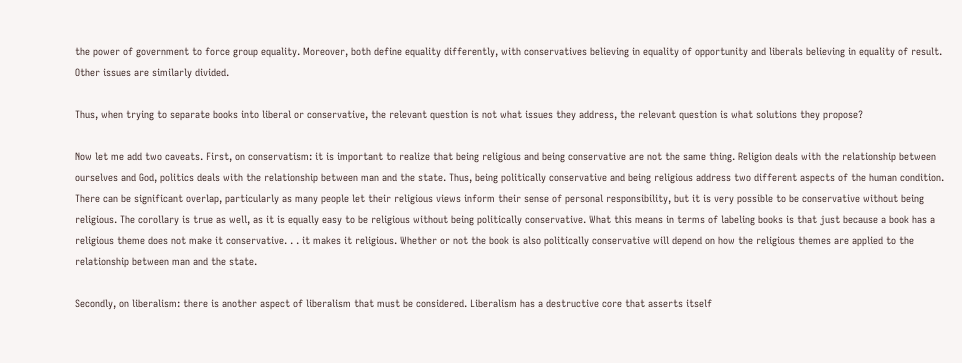the power of government to force group equality. Moreover, both define equality differently, with conservatives believing in equality of opportunity and liberals believing in equality of result. Other issues are similarly divided.

Thus, when trying to separate books into liberal or conservative, the relevant question is not what issues they address, the relevant question is what solutions they propose?

Now let me add two caveats. First, on conservatism: it is important to realize that being religious and being conservative are not the same thing. Religion deals with the relationship between ourselves and God, politics deals with the relationship between man and the state. Thus, being politically conservative and being religious address two different aspects of the human condition. There can be significant overlap, particularly as many people let their religious views inform their sense of personal responsibility, but it is very possible to be conservative without being religious. The corollary is true as well, as it is equally easy to be religious without being politically conservative. What this means in terms of labeling books is that just because a book has a religious theme does not make it conservative. . . it makes it religious. Whether or not the book is also politically conservative will depend on how the religious themes are applied to the relationship between man and the state.

Secondly, on liberalism: there is another aspect of liberalism that must be considered. Liberalism has a destructive core that asserts itself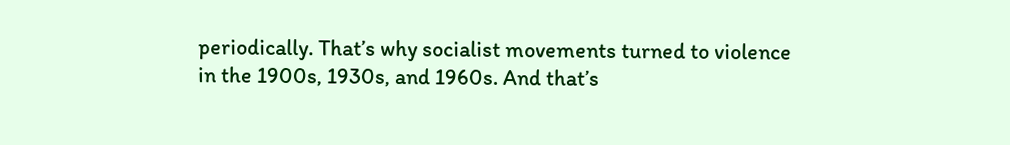periodically. That’s why socialist movements turned to violence in the 1900s, 1930s, and 1960s. And that’s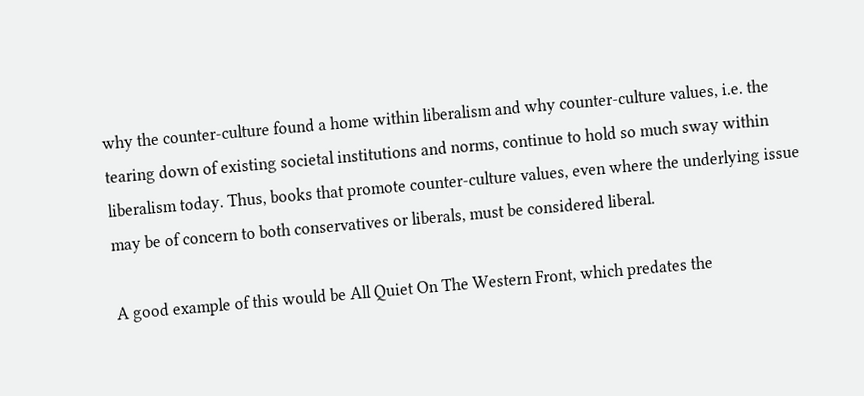why the counter-culture found a home within liberalism and why counter-culture values, i.e. the tearing down of existing societal institutions and norms, continue to hold so much sway within liberalism today. Thus, books that promote counter-culture values, even where the underlying issue may be of concern to both conservatives or liberals, must be considered liberal.

A good example of this would be All Quiet On The Western Front, which predates the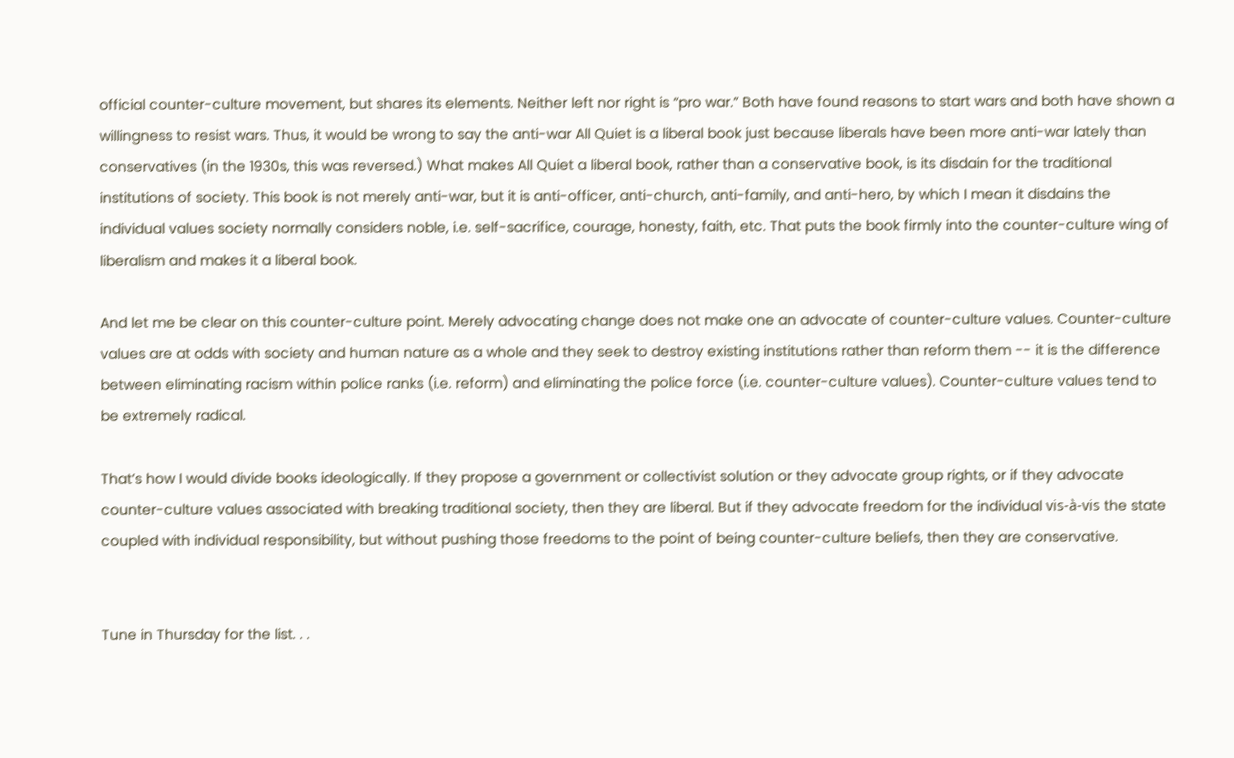official counter-culture movement, but shares its elements. Neither left nor right is “pro war.” Both have found reasons to start wars and both have shown a willingness to resist wars. Thus, it would be wrong to say the anti-war All Quiet is a liberal book just because liberals have been more anti-war lately than conservatives (in the 1930s, this was reversed.) What makes All Quiet a liberal book, rather than a conservative book, is its disdain for the traditional institutions of society. This book is not merely anti-war, but it is anti-officer, anti-church, anti-family, and anti-hero, by which I mean it disdains the individual values society normally considers noble, i.e. self-sacrifice, courage, honesty, faith, etc. That puts the book firmly into the counter-culture wing of liberalism and makes it a liberal book.

And let me be clear on this counter-culture point. Merely advocating change does not make one an advocate of counter-culture values. Counter-culture values are at odds with society and human nature as a whole and they seek to destroy existing institutions rather than reform them -- it is the difference between eliminating racism within police ranks (i.e. reform) and eliminating the police force (i.e. counter-culture values). Counter-culture values tend to be extremely radical.

That’s how I would divide books ideologically. If they propose a government or collectivist solution or they advocate group rights, or if they advocate counter-culture values associated with breaking traditional society, then they are liberal. But if they advocate freedom for the individual vis-à-vis the state coupled with individual responsibility, but without pushing those freedoms to the point of being counter-culture beliefs, then they are conservative.


Tune in Thursday for the list. . .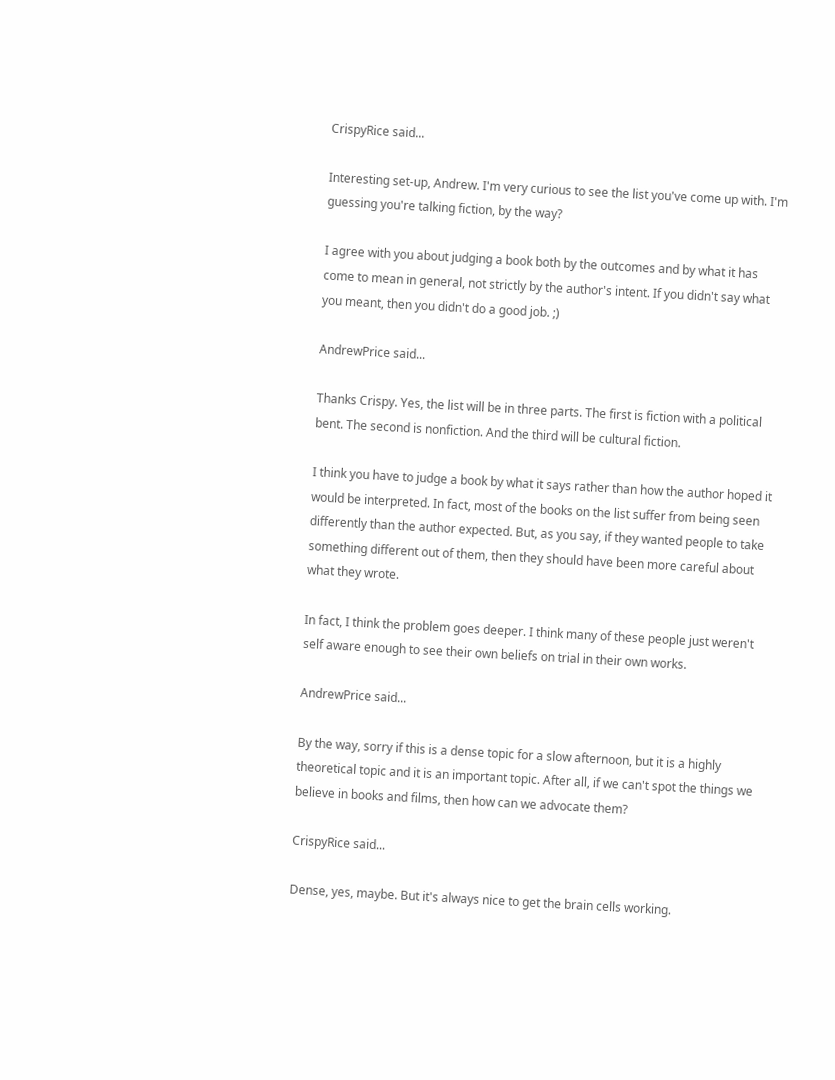CrispyRice said...

Interesting set-up, Andrew. I'm very curious to see the list you've come up with. I'm guessing you're talking fiction, by the way?

I agree with you about judging a book both by the outcomes and by what it has come to mean in general, not strictly by the author's intent. If you didn't say what you meant, then you didn't do a good job. ;)

AndrewPrice said...

Thanks Crispy. Yes, the list will be in three parts. The first is fiction with a political bent. The second is nonfiction. And the third will be cultural fiction.

I think you have to judge a book by what it says rather than how the author hoped it would be interpreted. In fact, most of the books on the list suffer from being seen differently than the author expected. But, as you say, if they wanted people to take something different out of them, then they should have been more careful about what they wrote.

In fact, I think the problem goes deeper. I think many of these people just weren't self aware enough to see their own beliefs on trial in their own works.

AndrewPrice said...

By the way, sorry if this is a dense topic for a slow afternoon, but it is a highly theoretical topic and it is an important topic. After all, if we can't spot the things we believe in books and films, then how can we advocate them?

CrispyRice said...

Dense, yes, maybe. But it's always nice to get the brain cells working.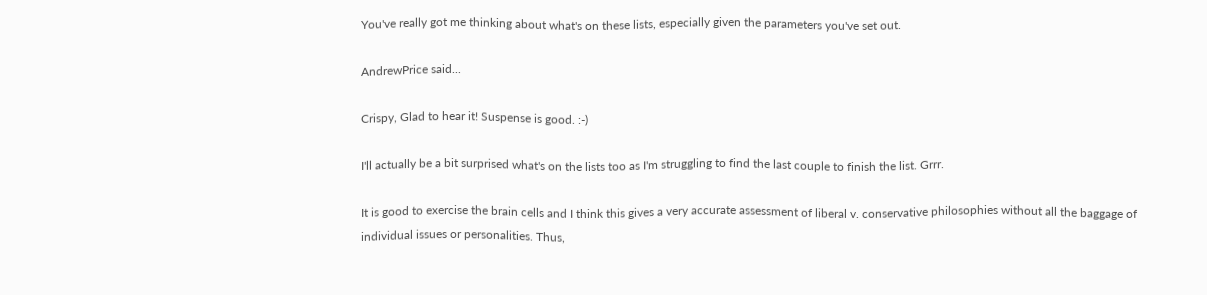You've really got me thinking about what's on these lists, especially given the parameters you've set out.

AndrewPrice said...

Crispy, Glad to hear it! Suspense is good. :-)

I'll actually be a bit surprised what's on the lists too as I'm struggling to find the last couple to finish the list. Grrr.

It is good to exercise the brain cells and I think this gives a very accurate assessment of liberal v. conservative philosophies without all the baggage of individual issues or personalities. Thus,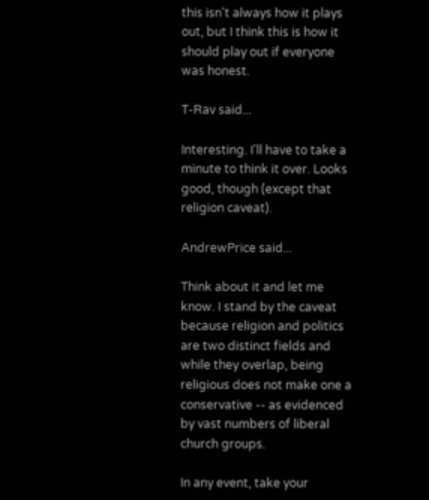this isn't always how it plays out, but I think this is how it should play out if everyone was honest.

T-Rav said...

Interesting. I'll have to take a minute to think it over. Looks good, though (except that religion caveat).

AndrewPrice said...

Think about it and let me know. I stand by the caveat because religion and politics are two distinct fields and while they overlap, being religious does not make one a conservative -- as evidenced by vast numbers of liberal church groups.

In any event, take your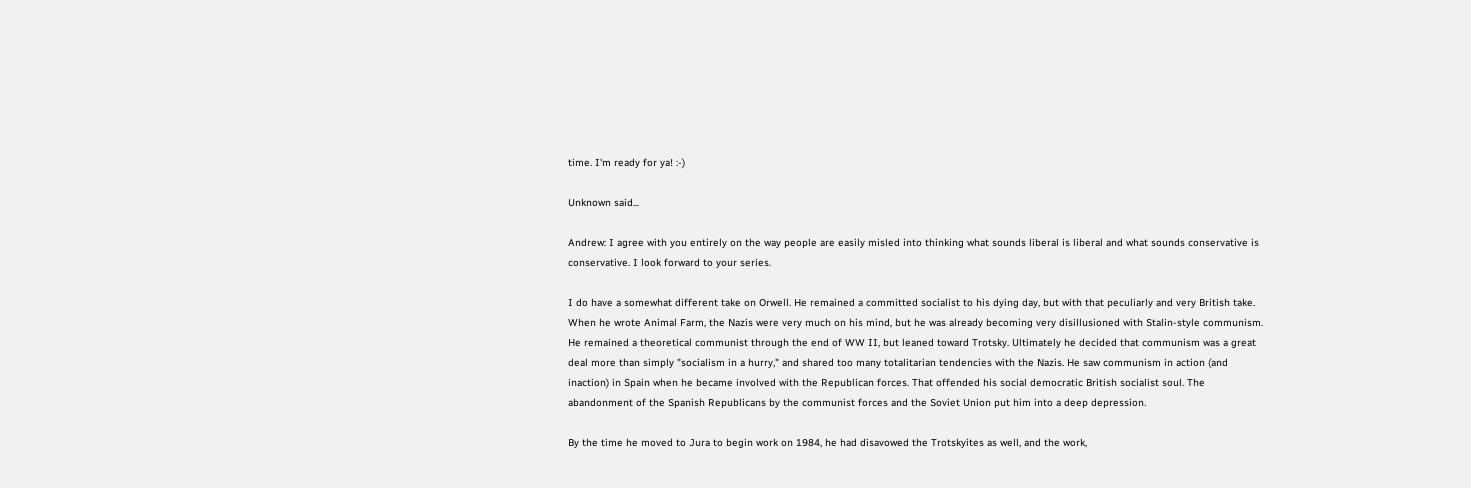time. I'm ready for ya! :-)

Unknown said...

Andrew: I agree with you entirely on the way people are easily misled into thinking what sounds liberal is liberal and what sounds conservative is conservative. I look forward to your series.

I do have a somewhat different take on Orwell. He remained a committed socialist to his dying day, but with that peculiarly and very British take. When he wrote Animal Farm, the Nazis were very much on his mind, but he was already becoming very disillusioned with Stalin-style communism. He remained a theoretical communist through the end of WW II, but leaned toward Trotsky. Ultimately he decided that communism was a great deal more than simply "socialism in a hurry," and shared too many totalitarian tendencies with the Nazis. He saw communism in action (and inaction) in Spain when he became involved with the Republican forces. That offended his social democratic British socialist soul. The abandonment of the Spanish Republicans by the communist forces and the Soviet Union put him into a deep depression.

By the time he moved to Jura to begin work on 1984, he had disavowed the Trotskyites as well, and the work,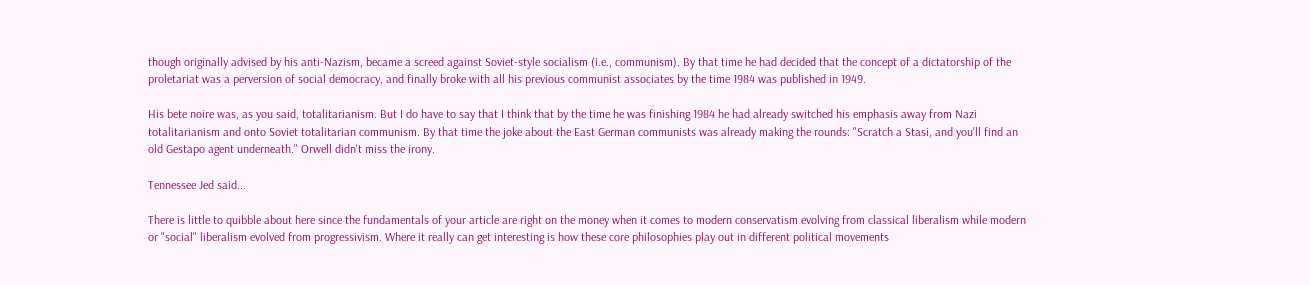though originally advised by his anti-Nazism, became a screed against Soviet-style socialism (i.e., communism). By that time he had decided that the concept of a dictatorship of the proletariat was a perversion of social democracy, and finally broke with all his previous communist associates by the time 1984 was published in 1949.

His bete noire was, as you said, totalitarianism. But I do have to say that I think that by the time he was finishing 1984 he had already switched his emphasis away from Nazi totalitarianism and onto Soviet totalitarian communism. By that time the joke about the East German communists was already making the rounds: "Scratch a Stasi, and you'll find an old Gestapo agent underneath." Orwell didn't miss the irony.

Tennessee Jed said...

There is little to quibble about here since the fundamentals of your article are right on the money when it comes to modern conservatism evolving from classical liberalism while modern or "social" liberalism evolved from progressivism. Where it really can get interesting is how these core philosophies play out in different political movements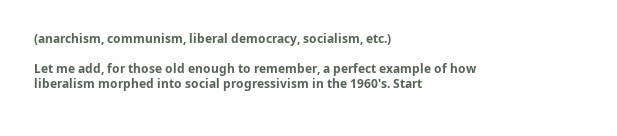(anarchism, communism, liberal democracy, socialism, etc.)

Let me add, for those old enough to remember, a perfect example of how liberalism morphed into social progressivism in the 1960's. Start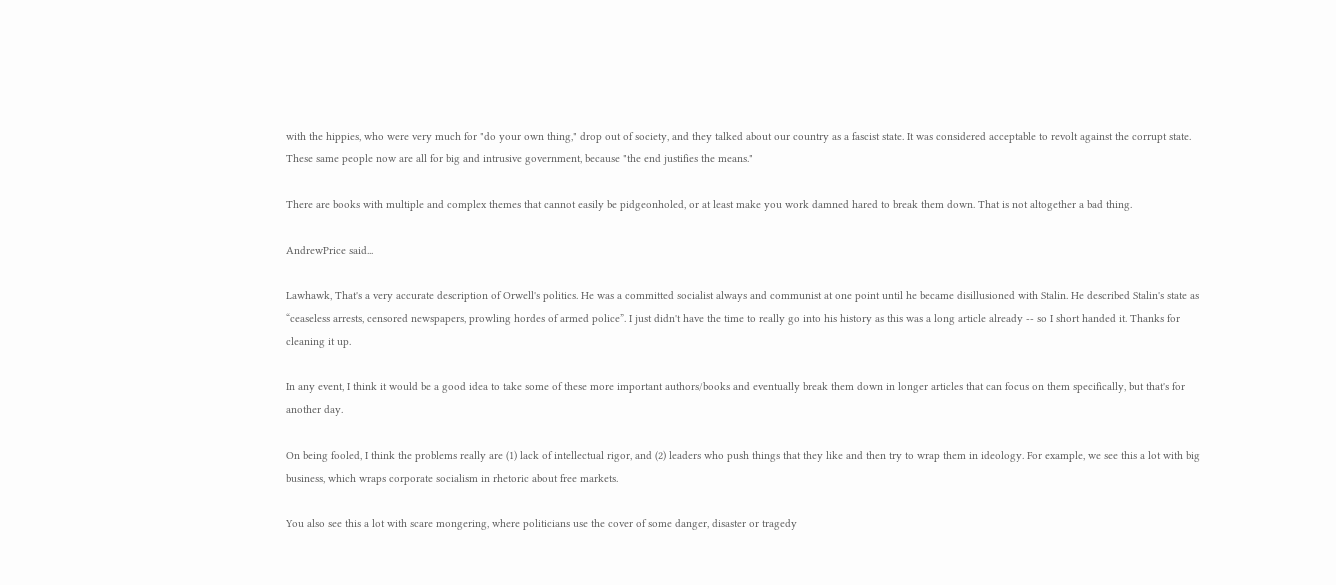with the hippies, who were very much for "do your own thing," drop out of society, and they talked about our country as a fascist state. It was considered acceptable to revolt against the corrupt state. These same people now are all for big and intrusive government, because "the end justifies the means."

There are books with multiple and complex themes that cannot easily be pidgeonholed, or at least make you work damned hared to break them down. That is not altogether a bad thing.

AndrewPrice said...

Lawhawk, That's a very accurate description of Orwell's politics. He was a committed socialist always and communist at one point until he became disillusioned with Stalin. He described Stalin's state as “ceaseless arrests, censored newspapers, prowling hordes of armed police”. I just didn't have the time to really go into his history as this was a long article already -- so I short handed it. Thanks for cleaning it up.

In any event, I think it would be a good idea to take some of these more important authors/books and eventually break them down in longer articles that can focus on them specifically, but that's for another day.

On being fooled, I think the problems really are (1) lack of intellectual rigor, and (2) leaders who push things that they like and then try to wrap them in ideology. For example, we see this a lot with big business, which wraps corporate socialism in rhetoric about free markets.

You also see this a lot with scare mongering, where politicians use the cover of some danger, disaster or tragedy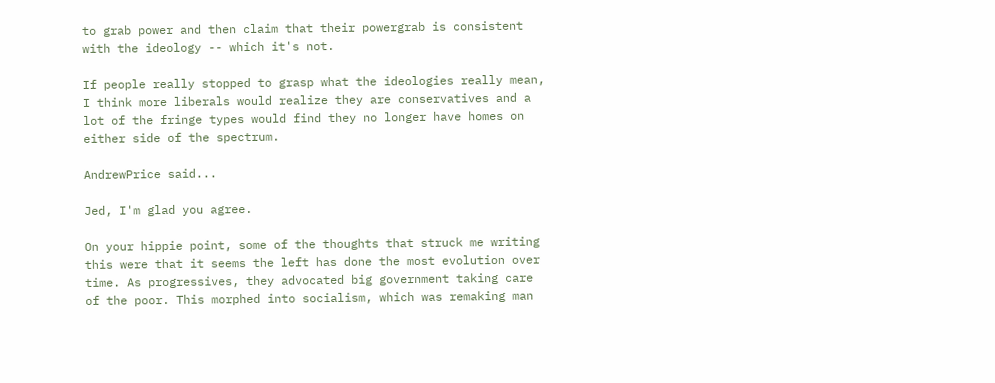to grab power and then claim that their powergrab is consistent with the ideology -- which it's not.

If people really stopped to grasp what the ideologies really mean, I think more liberals would realize they are conservatives and a lot of the fringe types would find they no longer have homes on either side of the spectrum.

AndrewPrice said...

Jed, I'm glad you agree.

On your hippie point, some of the thoughts that struck me writing this were that it seems the left has done the most evolution over time. As progressives, they advocated big government taking care of the poor. This morphed into socialism, which was remaking man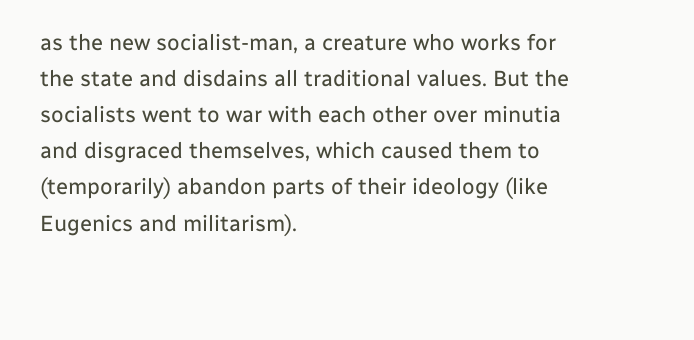as the new socialist-man, a creature who works for the state and disdains all traditional values. But the socialists went to war with each other over minutia and disgraced themselves, which caused them to (temporarily) abandon parts of their ideology (like Eugenics and militarism).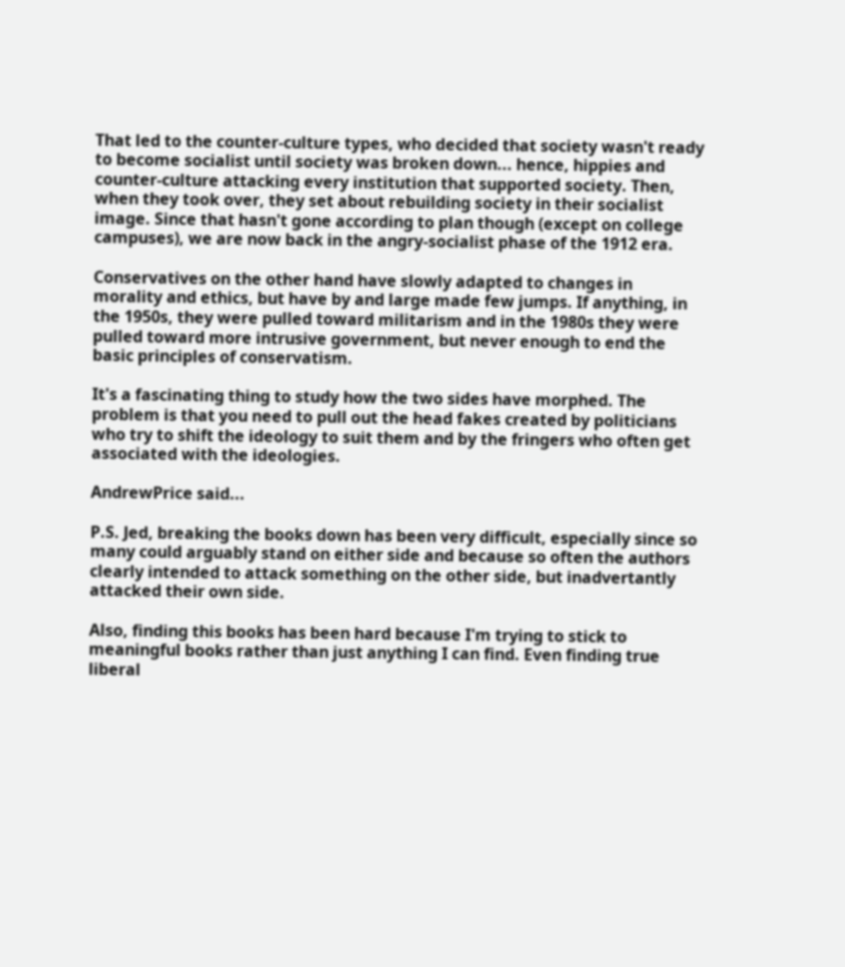That led to the counter-culture types, who decided that society wasn't ready to become socialist until society was broken down... hence, hippies and counter-culture attacking every institution that supported society. Then, when they took over, they set about rebuilding society in their socialist image. Since that hasn't gone according to plan though (except on college campuses), we are now back in the angry-socialist phase of the 1912 era.

Conservatives on the other hand have slowly adapted to changes in morality and ethics, but have by and large made few jumps. If anything, in the 1950s, they were pulled toward militarism and in the 1980s they were pulled toward more intrusive government, but never enough to end the basic principles of conservatism.

It's a fascinating thing to study how the two sides have morphed. The problem is that you need to pull out the head fakes created by politicians who try to shift the ideology to suit them and by the fringers who often get associated with the ideologies.

AndrewPrice said...

P.S. Jed, breaking the books down has been very difficult, especially since so many could arguably stand on either side and because so often the authors clearly intended to attack something on the other side, but inadvertantly attacked their own side.

Also, finding this books has been hard because I'm trying to stick to meaningful books rather than just anything I can find. Even finding true liberal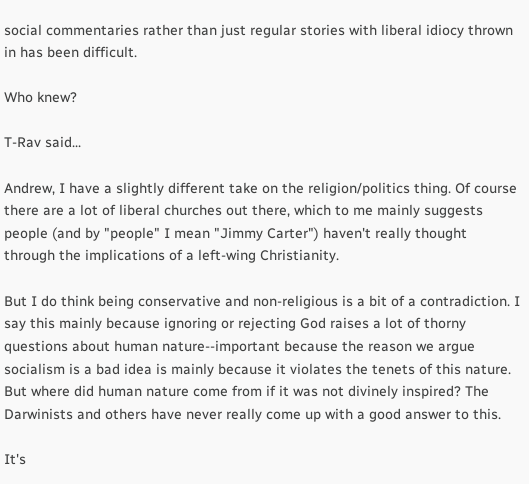social commentaries rather than just regular stories with liberal idiocy thrown in has been difficult.

Who knew?

T-Rav said...

Andrew, I have a slightly different take on the religion/politics thing. Of course there are a lot of liberal churches out there, which to me mainly suggests people (and by "people" I mean "Jimmy Carter") haven't really thought through the implications of a left-wing Christianity.

But I do think being conservative and non-religious is a bit of a contradiction. I say this mainly because ignoring or rejecting God raises a lot of thorny questions about human nature--important because the reason we argue socialism is a bad idea is mainly because it violates the tenets of this nature. But where did human nature come from if it was not divinely inspired? The Darwinists and others have never really come up with a good answer to this.

It's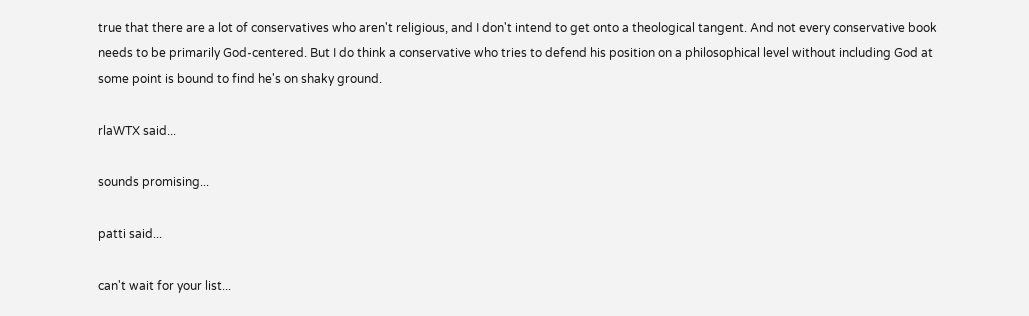true that there are a lot of conservatives who aren't religious, and I don't intend to get onto a theological tangent. And not every conservative book needs to be primarily God-centered. But I do think a conservative who tries to defend his position on a philosophical level without including God at some point is bound to find he's on shaky ground.

rlaWTX said...

sounds promising...

patti said...

can't wait for your list...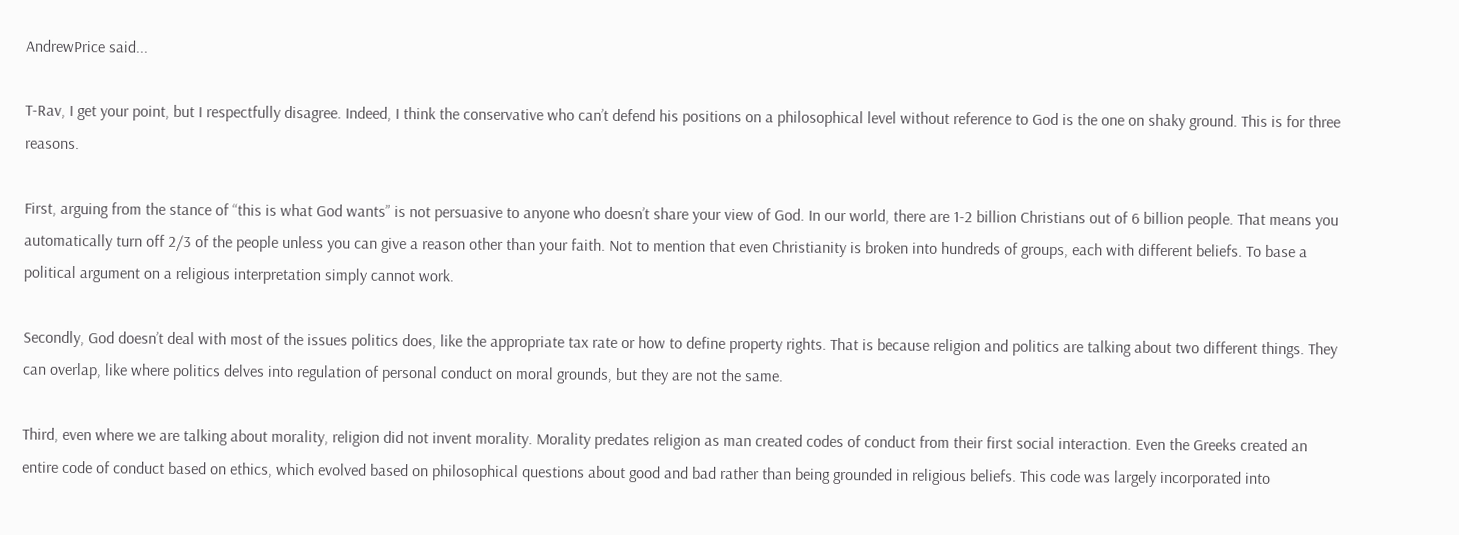AndrewPrice said...

T-Rav, I get your point, but I respectfully disagree. Indeed, I think the conservative who can’t defend his positions on a philosophical level without reference to God is the one on shaky ground. This is for three reasons.

First, arguing from the stance of “this is what God wants” is not persuasive to anyone who doesn’t share your view of God. In our world, there are 1-2 billion Christians out of 6 billion people. That means you automatically turn off 2/3 of the people unless you can give a reason other than your faith. Not to mention that even Christianity is broken into hundreds of groups, each with different beliefs. To base a political argument on a religious interpretation simply cannot work.

Secondly, God doesn’t deal with most of the issues politics does, like the appropriate tax rate or how to define property rights. That is because religion and politics are talking about two different things. They can overlap, like where politics delves into regulation of personal conduct on moral grounds, but they are not the same.

Third, even where we are talking about morality, religion did not invent morality. Morality predates religion as man created codes of conduct from their first social interaction. Even the Greeks created an entire code of conduct based on ethics, which evolved based on philosophical questions about good and bad rather than being grounded in religious beliefs. This code was largely incorporated into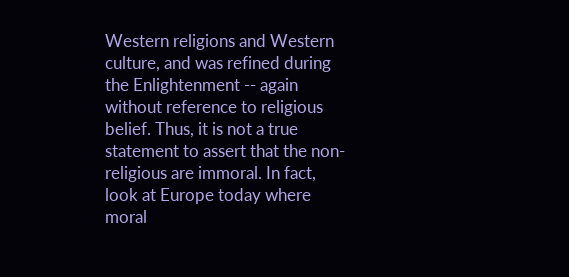Western religions and Western culture, and was refined during the Enlightenment -- again without reference to religious belief. Thus, it is not a true statement to assert that the non-religious are immoral. In fact, look at Europe today where moral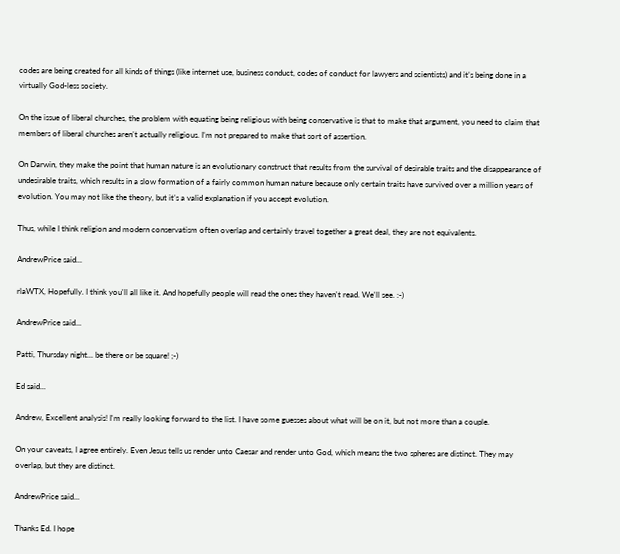codes are being created for all kinds of things (like internet use, business conduct, codes of conduct for lawyers and scientists) and it’s being done in a virtually God-less society.

On the issue of liberal churches, the problem with equating being religious with being conservative is that to make that argument, you need to claim that members of liberal churches aren’t actually religious. I’m not prepared to make that sort of assertion.

On Darwin, they make the point that human nature is an evolutionary construct that results from the survival of desirable traits and the disappearance of undesirable traits, which results in a slow formation of a fairly common human nature because only certain traits have survived over a million years of evolution. You may not like the theory, but it’s a valid explanation if you accept evolution.

Thus, while I think religion and modern conservatism often overlap and certainly travel together a great deal, they are not equivalents.

AndrewPrice said...

rlaWTX, Hopefully. I think you'll all like it. And hopefully people will read the ones they haven't read. We'll see. :-)

AndrewPrice said...

Patti, Thursday night... be there or be square! ;-)

Ed said...

Andrew, Excellent analysis! I'm really looking forward to the list. I have some guesses about what will be on it, but not more than a couple.

On your caveats, I agree entirely. Even Jesus tells us render unto Caesar and render unto God, which means the two spheres are distinct. They may overlap, but they are distinct.

AndrewPrice said...

Thanks Ed. I hope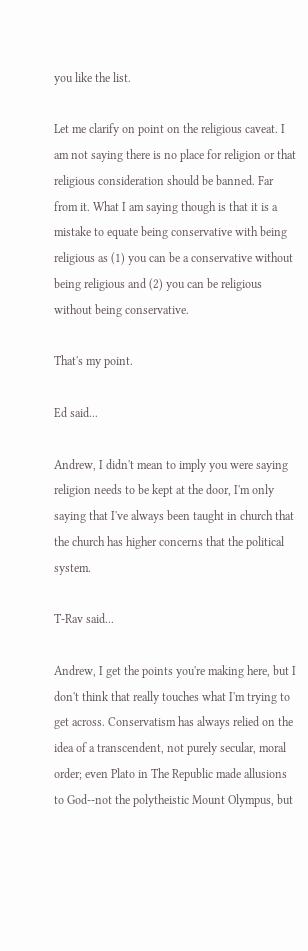you like the list.

Let me clarify on point on the religious caveat. I am not saying there is no place for religion or that religious consideration should be banned. Far from it. What I am saying though is that it is a mistake to equate being conservative with being religious as (1) you can be a conservative without being religious and (2) you can be religious without being conservative.

That's my point.

Ed said...

Andrew, I didn't mean to imply you were saying religion needs to be kept at the door, I'm only saying that I've always been taught in church that the church has higher concerns that the political system.

T-Rav said...

Andrew, I get the points you're making here, but I don't think that really touches what I'm trying to get across. Conservatism has always relied on the idea of a transcendent, not purely secular, moral order; even Plato in The Republic made allusions to God--not the polytheistic Mount Olympus, but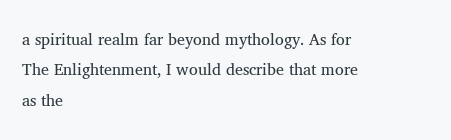a spiritual realm far beyond mythology. As for The Enlightenment, I would describe that more as the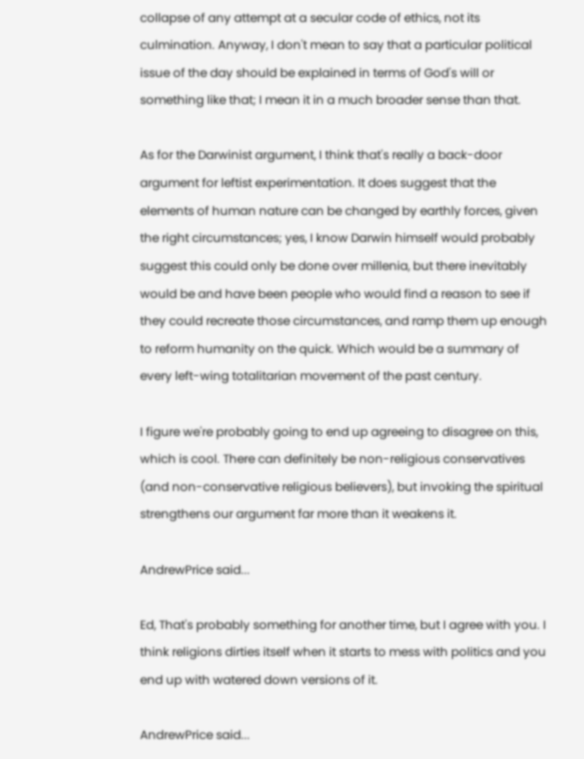collapse of any attempt at a secular code of ethics, not its culmination. Anyway, I don't mean to say that a particular political issue of the day should be explained in terms of God's will or something like that; I mean it in a much broader sense than that.

As for the Darwinist argument, I think that's really a back-door argument for leftist experimentation. It does suggest that the elements of human nature can be changed by earthly forces, given the right circumstances; yes, I know Darwin himself would probably suggest this could only be done over millenia, but there inevitably would be and have been people who would find a reason to see if they could recreate those circumstances, and ramp them up enough to reform humanity on the quick. Which would be a summary of every left-wing totalitarian movement of the past century.

I figure we're probably going to end up agreeing to disagree on this, which is cool. There can definitely be non-religious conservatives (and non-conservative religious believers), but invoking the spiritual strengthens our argument far more than it weakens it.

AndrewPrice said...

Ed, That's probably something for another time, but I agree with you. I think religions dirties itself when it starts to mess with politics and you end up with watered down versions of it.

AndrewPrice said...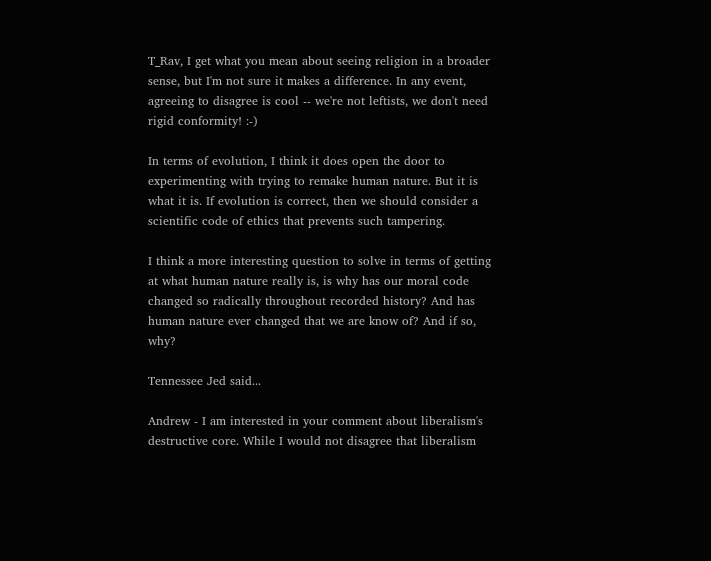T_Rav, I get what you mean about seeing religion in a broader sense, but I'm not sure it makes a difference. In any event, agreeing to disagree is cool -- we're not leftists, we don't need rigid conformity! :-)

In terms of evolution, I think it does open the door to experimenting with trying to remake human nature. But it is what it is. If evolution is correct, then we should consider a scientific code of ethics that prevents such tampering.

I think a more interesting question to solve in terms of getting at what human nature really is, is why has our moral code changed so radically throughout recorded history? And has human nature ever changed that we are know of? And if so, why?

Tennessee Jed said...

Andrew - I am interested in your comment about liberalism's destructive core. While I would not disagree that liberalism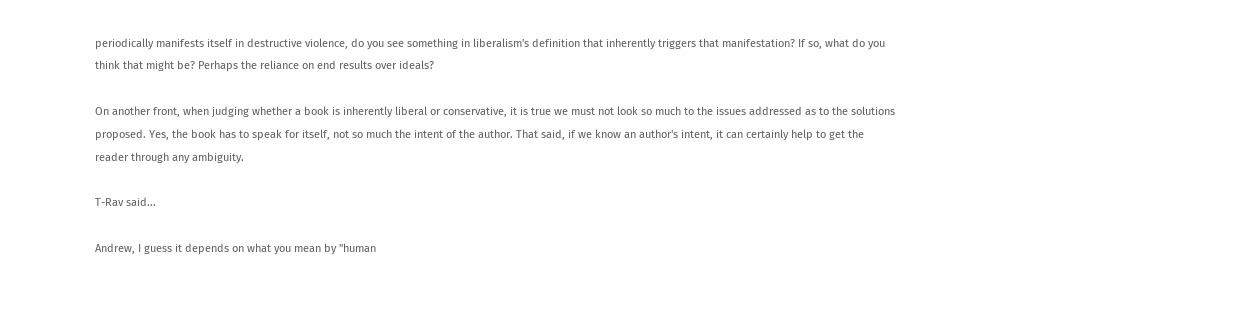periodically manifests itself in destructive violence, do you see something in liberalism's definition that inherently triggers that manifestation? If so, what do you think that might be? Perhaps the reliance on end results over ideals?

On another front, when judging whether a book is inherently liberal or conservative, it is true we must not look so much to the issues addressed as to the solutions proposed. Yes, the book has to speak for itself, not so much the intent of the author. That said, if we know an author's intent, it can certainly help to get the reader through any ambiguity.

T-Rav said...

Andrew, I guess it depends on what you mean by "human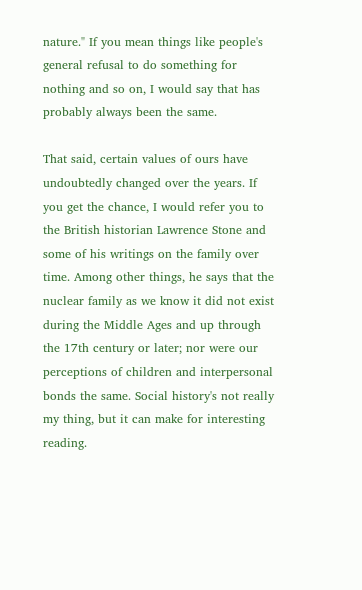nature." If you mean things like people's general refusal to do something for nothing and so on, I would say that has probably always been the same.

That said, certain values of ours have undoubtedly changed over the years. If you get the chance, I would refer you to the British historian Lawrence Stone and some of his writings on the family over time. Among other things, he says that the nuclear family as we know it did not exist during the Middle Ages and up through the 17th century or later; nor were our perceptions of children and interpersonal bonds the same. Social history's not really my thing, but it can make for interesting reading.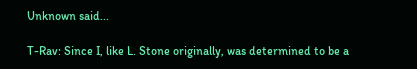Unknown said...

T-Rav: Since I, like L. Stone originally, was determined to be a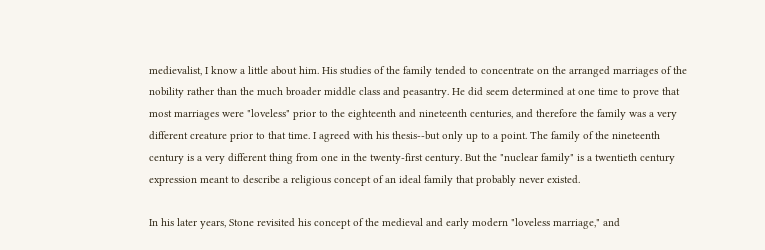medievalist, I know a little about him. His studies of the family tended to concentrate on the arranged marriages of the nobility rather than the much broader middle class and peasantry. He did seem determined at one time to prove that most marriages were "loveless" prior to the eighteenth and nineteenth centuries, and therefore the family was a very different creature prior to that time. I agreed with his thesis--but only up to a point. The family of the nineteenth century is a very different thing from one in the twenty-first century. But the "nuclear family" is a twentieth century expression meant to describe a religious concept of an ideal family that probably never existed.

In his later years, Stone revisited his concept of the medieval and early modern "loveless marriage," and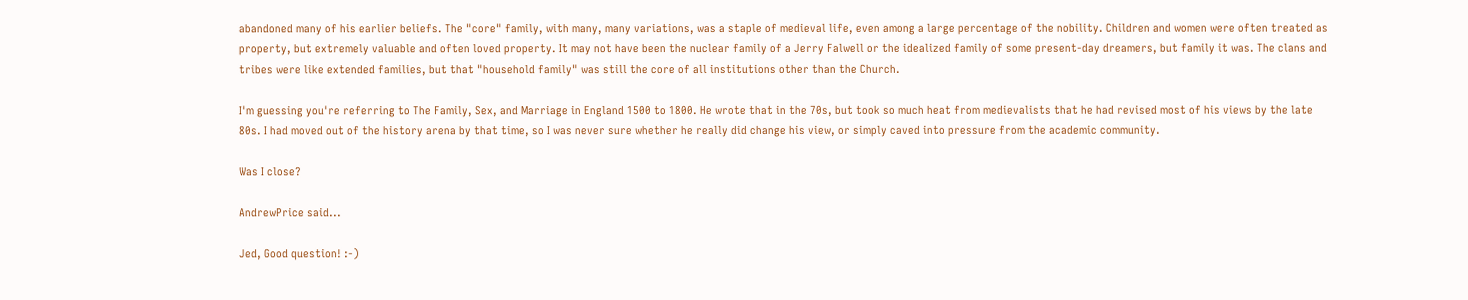abandoned many of his earlier beliefs. The "core" family, with many, many variations, was a staple of medieval life, even among a large percentage of the nobility. Children and women were often treated as property, but extremely valuable and often loved property. It may not have been the nuclear family of a Jerry Falwell or the idealized family of some present-day dreamers, but family it was. The clans and tribes were like extended families, but that "household family" was still the core of all institutions other than the Church.

I'm guessing you're referring to The Family, Sex, and Marriage in England 1500 to 1800. He wrote that in the 70s, but took so much heat from medievalists that he had revised most of his views by the late 80s. I had moved out of the history arena by that time, so I was never sure whether he really did change his view, or simply caved into pressure from the academic community.

Was I close?

AndrewPrice said...

Jed, Good question! :-)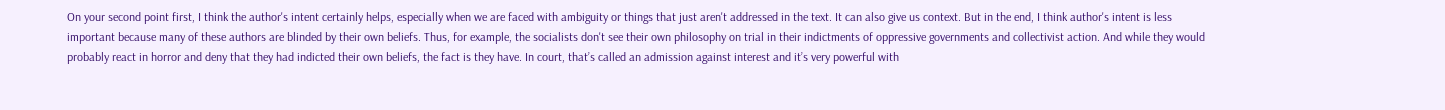On your second point first, I think the author's intent certainly helps, especially when we are faced with ambiguity or things that just aren't addressed in the text. It can also give us context. But in the end, I think author's intent is less important because many of these authors are blinded by their own beliefs. Thus, for example, the socialists don't see their own philosophy on trial in their indictments of oppressive governments and collectivist action. And while they would probably react in horror and deny that they had indicted their own beliefs, the fact is they have. In court, that’s called an admission against interest and it’s very powerful with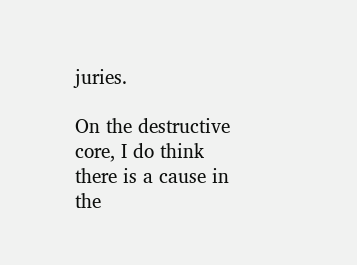juries.

On the destructive core, I do think there is a cause in the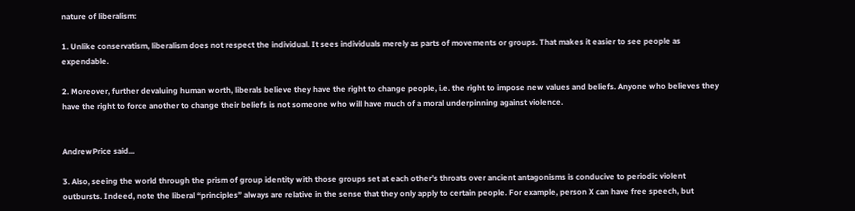nature of liberalism:

1. Unlike conservatism, liberalism does not respect the individual. It sees individuals merely as parts of movements or groups. That makes it easier to see people as expendable.

2. Moreover, further devaluing human worth, liberals believe they have the right to change people, i.e. the right to impose new values and beliefs. Anyone who believes they have the right to force another to change their beliefs is not someone who will have much of a moral underpinning against violence.


AndrewPrice said...

3. Also, seeing the world through the prism of group identity with those groups set at each other’s throats over ancient antagonisms is conducive to periodic violent outbursts. Indeed, note the liberal “principles” always are relative in the sense that they only apply to certain people. For example, person X can have free speech, but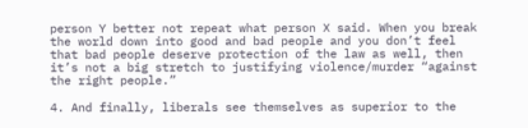person Y better not repeat what person X said. When you break the world down into good and bad people and you don’t feel that bad people deserve protection of the law as well, then it’s not a big stretch to justifying violence/murder “against the right people.”

4. And finally, liberals see themselves as superior to the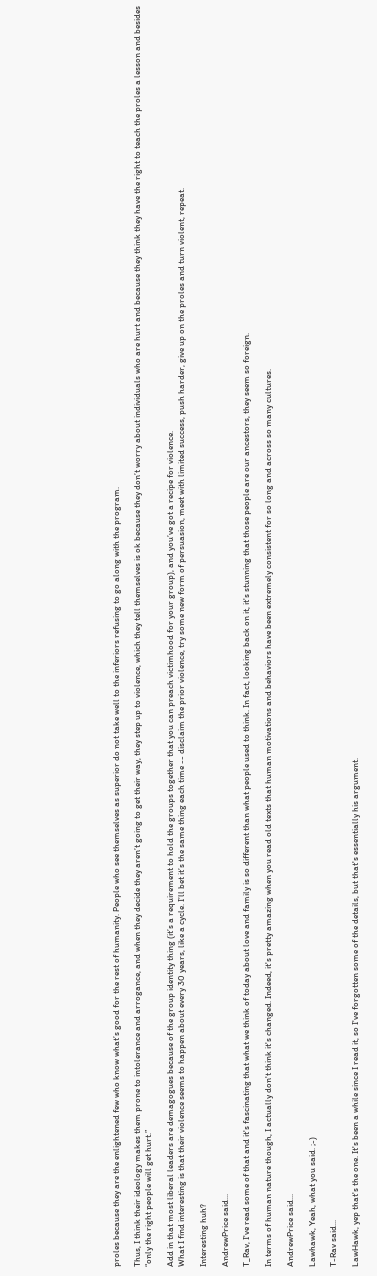proles because they are the enlightened few who know what’s good for the rest of humanity. People who see themselves as superior do not take well to the inferiors refusing to go along with the program.

Thus, I think their ideology makes them prone to intolerance and arrogance, and when they decide they aren’t going to get their way, they step up to violence, which they tell themselves is ok because they don’t worry about individuals who are hurt and because they think they have the right to teach the proles a lesson and besides “only the right people will get hurt.”

Add in that most liberal leaders are demagogues because of the group identity thing (it’s a requirement to hold the groups together that you can preach victimhood for your group), and you’ve got a recipe for violence.
What I find interesting is that their violence seems to happen about every 30 years, like a cycle. I’ll bet it’s the same thing each time -- disclaim the prior violence, try some new form of persuasion, meet with limited success, push harder, give up on the proles and turn violent, repeat.

Interesting huh?

AndrewPrice said...

T_Rav, I've read some of that and it's fascinating that what we think of today about love and family is so different than what people used to think. In fact, looking back on it, it's stunning that those people are our ancestors, they seem so foreign.

In terms of human nature though, I actually don't think it's changed. Indeed, it's pretty amazing when you read old texts that human motivations and behaviors have been extremely consistent for so long and across so many cultures.

AndrewPrice said...

Lawhawk, Yeah, what you said. ;-)

T-Rav said...

LawHawk, yep that's the one. It's been a while since I read it, so I've forgotten some of the details, but that's essentially his argument.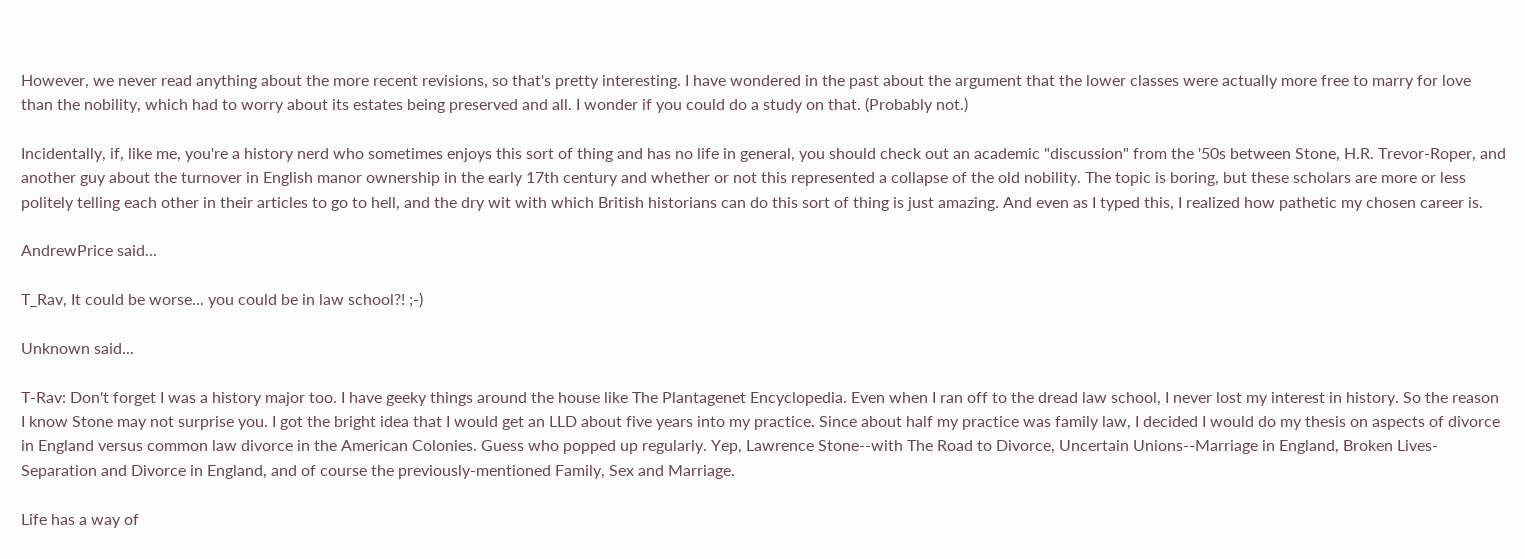However, we never read anything about the more recent revisions, so that's pretty interesting. I have wondered in the past about the argument that the lower classes were actually more free to marry for love than the nobility, which had to worry about its estates being preserved and all. I wonder if you could do a study on that. (Probably not.)

Incidentally, if, like me, you're a history nerd who sometimes enjoys this sort of thing and has no life in general, you should check out an academic "discussion" from the '50s between Stone, H.R. Trevor-Roper, and another guy about the turnover in English manor ownership in the early 17th century and whether or not this represented a collapse of the old nobility. The topic is boring, but these scholars are more or less politely telling each other in their articles to go to hell, and the dry wit with which British historians can do this sort of thing is just amazing. And even as I typed this, I realized how pathetic my chosen career is.

AndrewPrice said...

T_Rav, It could be worse... you could be in law school?! ;-)

Unknown said...

T-Rav: Don't forget I was a history major too. I have geeky things around the house like The Plantagenet Encyclopedia. Even when I ran off to the dread law school, I never lost my interest in history. So the reason I know Stone may not surprise you. I got the bright idea that I would get an LLD about five years into my practice. Since about half my practice was family law, I decided I would do my thesis on aspects of divorce in England versus common law divorce in the American Colonies. Guess who popped up regularly. Yep, Lawrence Stone--with The Road to Divorce, Uncertain Unions--Marriage in England, Broken Lives-Separation and Divorce in England, and of course the previously-mentioned Family, Sex and Marriage.

Life has a way of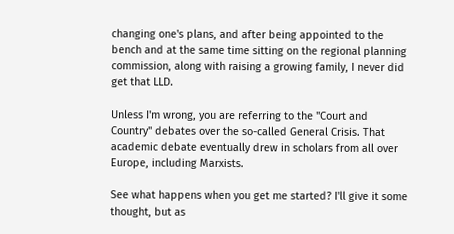changing one's plans, and after being appointed to the bench and at the same time sitting on the regional planning commission, along with raising a growing family, I never did get that LLD.

Unless I'm wrong, you are referring to the "Court and Country" debates over the so-called General Crisis. That academic debate eventually drew in scholars from all over Europe, including Marxists.

See what happens when you get me started? I'll give it some thought, but as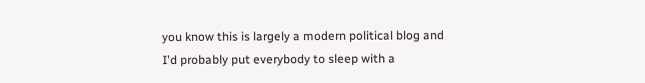you know this is largely a modern political blog and I'd probably put everybody to sleep with a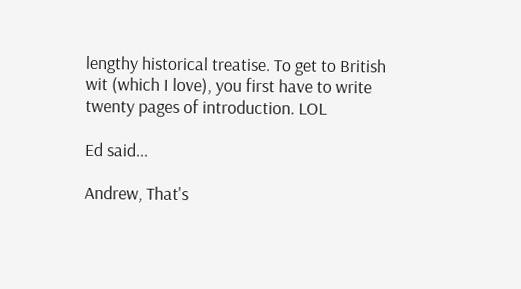lengthy historical treatise. To get to British wit (which I love), you first have to write twenty pages of introduction. LOL

Ed said...

Andrew, That's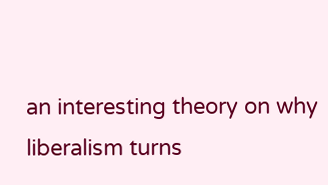an interesting theory on why liberalism turns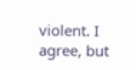violent. I agree, but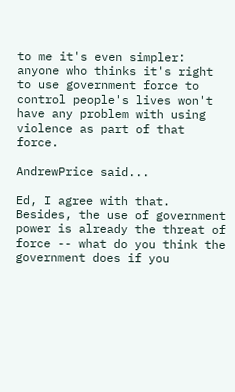to me it's even simpler: anyone who thinks it's right to use government force to control people's lives won't have any problem with using violence as part of that force.

AndrewPrice said...

Ed, I agree with that. Besides, the use of government power is already the threat of force -- what do you think the government does if you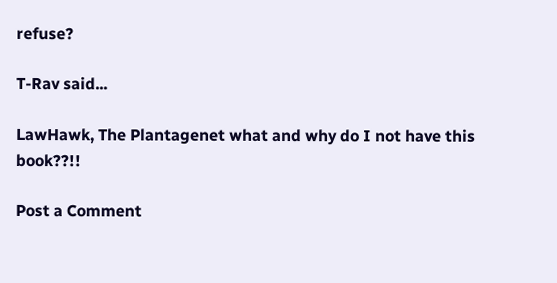refuse?

T-Rav said...

LawHawk, The Plantagenet what and why do I not have this book??!!

Post a Comment